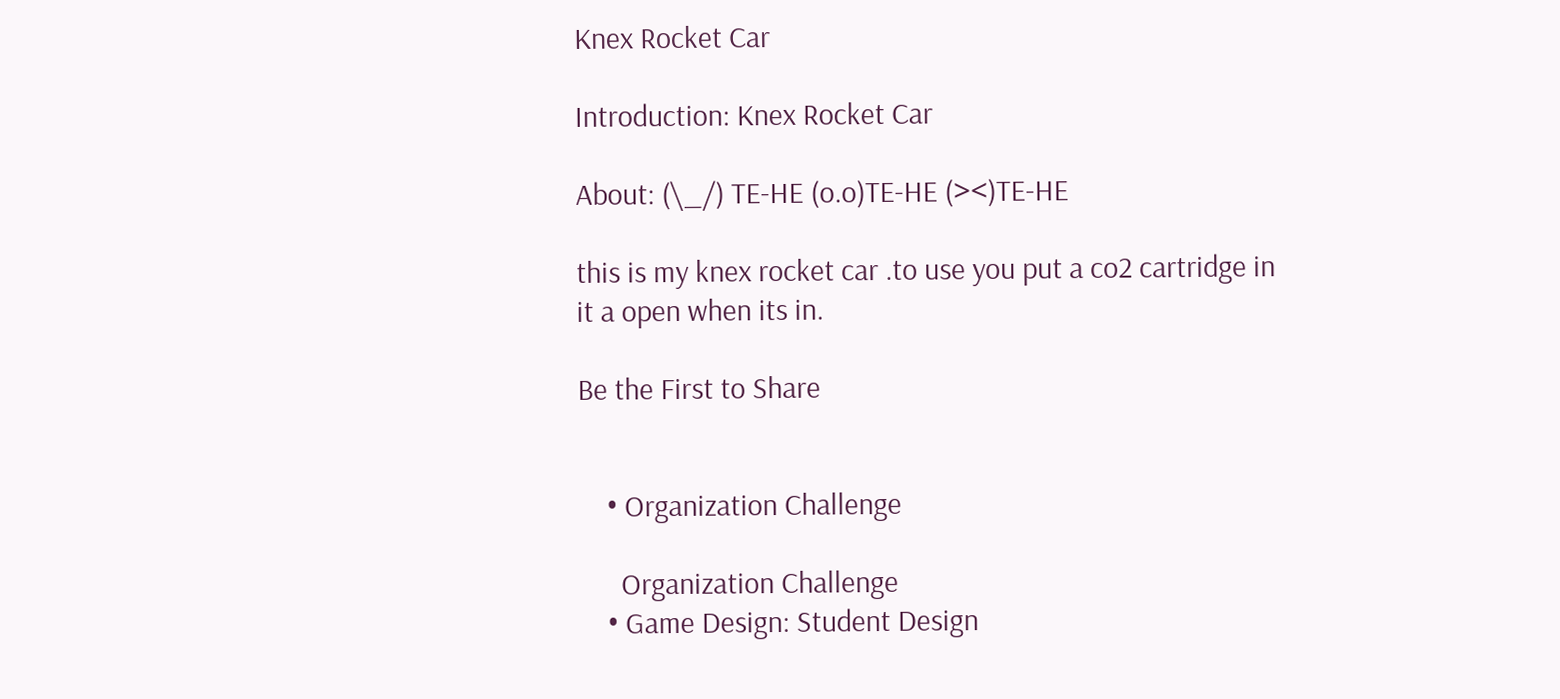Knex Rocket Car

Introduction: Knex Rocket Car

About: (\_/) TE-HE (o.o)TE-HE (><)TE-HE

this is my knex rocket car .to use you put a co2 cartridge in it a open when its in.

Be the First to Share


    • Organization Challenge

      Organization Challenge
    • Game Design: Student Design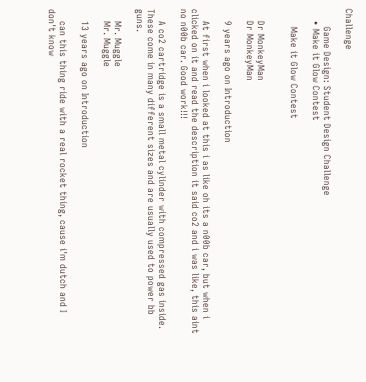Challenge

      Game Design: Student Design Challenge
    • Make it Glow Contest

      Make it Glow Contest


    Dr MonkeyMan
    Dr MonkeyMan

    9 years ago on Introduction

    At first when i looked at this i as like oh its a n00b car, but when i clicked on it and read the description it said co2 and i was like, this aint no n00b car. Good work!!!

    A co2 cartridge is a small metal cylinder with compressed gas inside. These come in many different sizes and are usually used to power bb guns.

    Mr. Muggle
    Mr. Muggle

    13 years ago on Introduction

    can this thing ride with a real rocket thing, cause i'm dutch and I don't know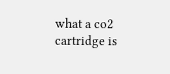what a co2 cartridge is